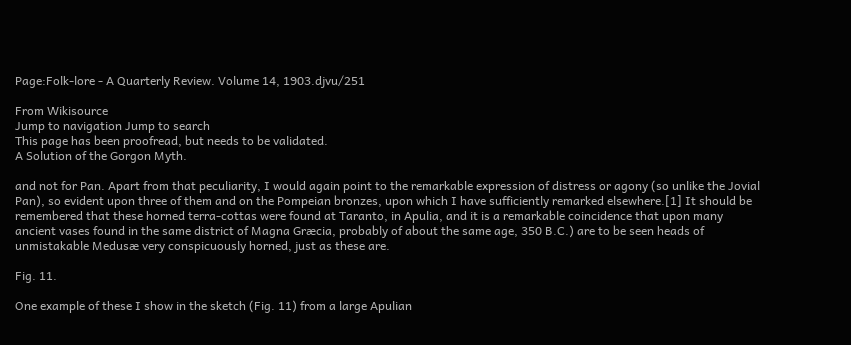Page:Folk-lore - A Quarterly Review. Volume 14, 1903.djvu/251

From Wikisource
Jump to navigation Jump to search
This page has been proofread, but needs to be validated.
A Solution of the Gorgon Myth.

and not for Pan. Apart from that peculiarity, I would again point to the remarkable expression of distress or agony (so unlike the Jovial Pan), so evident upon three of them and on the Pompeian bronzes, upon which I have sufficiently remarked elsewhere.[1] It should be remembered that these horned terra-cottas were found at Taranto, in Apulia, and it is a remarkable coincidence that upon many ancient vases found in the same district of Magna Græcia, probably of about the same age, 350 B.C.) are to be seen heads of unmistakable Medusæ very conspicuously horned, just as these are.

Fig. 11.

One example of these I show in the sketch (Fig. 11) from a large Apulian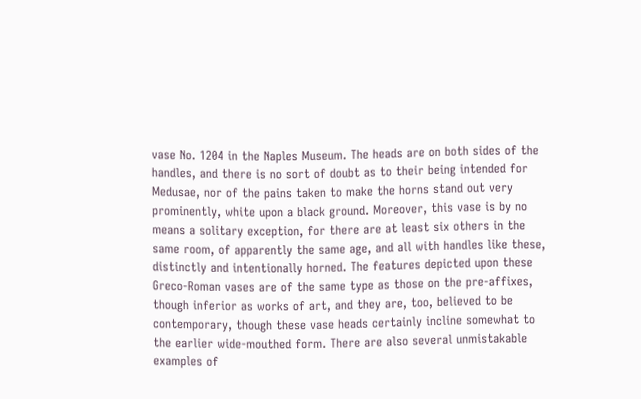vase No. 1204 in the Naples Museum. The heads are on both sides of the handles, and there is no sort of doubt as to their being intended for Medusae, nor of the pains taken to make the horns stand out very prominently, white upon a black ground. Moreover, this vase is by no means a solitary exception, for there are at least six others in the same room, of apparently the same age, and all with handles like these, distinctly and intentionally horned. The features depicted upon these Greco-Roman vases are of the same type as those on the pre-affixes, though inferior as works of art, and they are, too, believed to be contemporary, though these vase heads certainly incline somewhat to the earlier wide-mouthed form. There are also several unmistakable examples of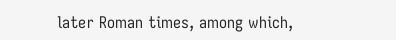later Roman times, among which,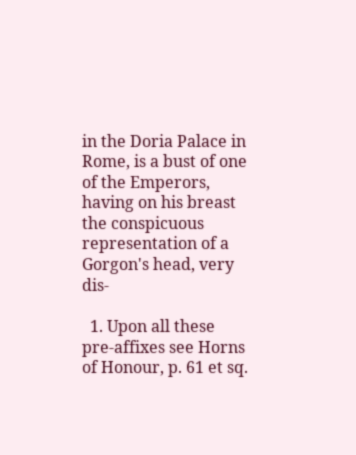in the Doria Palace in Rome, is a bust of one of the Emperors, having on his breast the conspicuous representation of a Gorgon's head, very dis-

  1. Upon all these pre-affixes see Horns of Honour, p. 61 et sq.